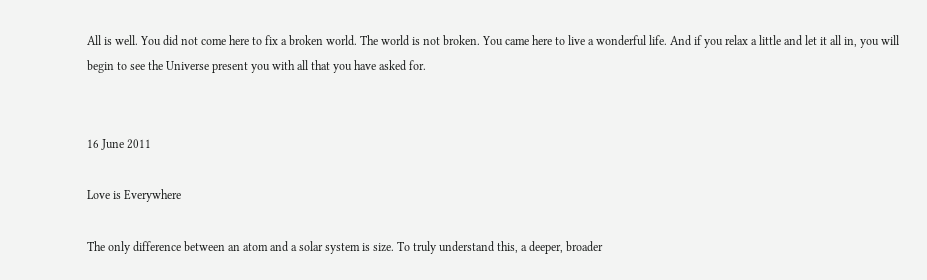All is well. You did not come here to fix a broken world. The world is not broken. You came here to live a wonderful life. And if you relax a little and let it all in, you will begin to see the Universe present you with all that you have asked for.


16 June 2011

Love is Everywhere

The only difference between an atom and a solar system is size. To truly understand this, a deeper, broader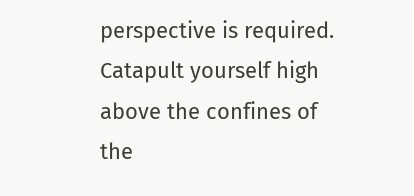perspective is required. Catapult yourself high above the confines of the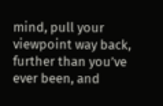mind, pull your viewpoint way back, further than you’ve ever been, and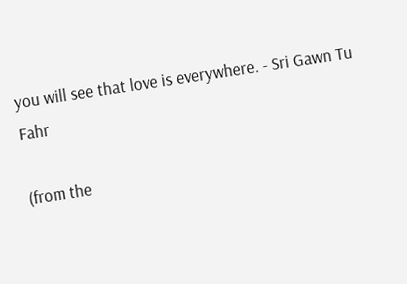you will see that love is everywhere. - Sri Gawn Tu Fahr

(from the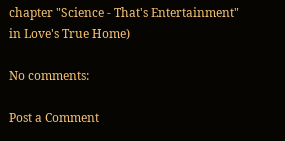chapter "Science - That's Entertainment" in Love's True Home)

No comments:

Post a Comment